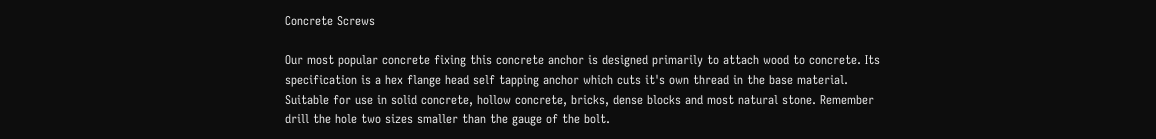Concrete Screws

Our most popular concrete fixing this concrete anchor is designed primarily to attach wood to concrete. Its specification is a hex flange head self tapping anchor which cuts it's own thread in the base material. Suitable for use in solid concrete, hollow concrete, bricks, dense blocks and most natural stone. Remember drill the hole two sizes smaller than the gauge of the bolt.